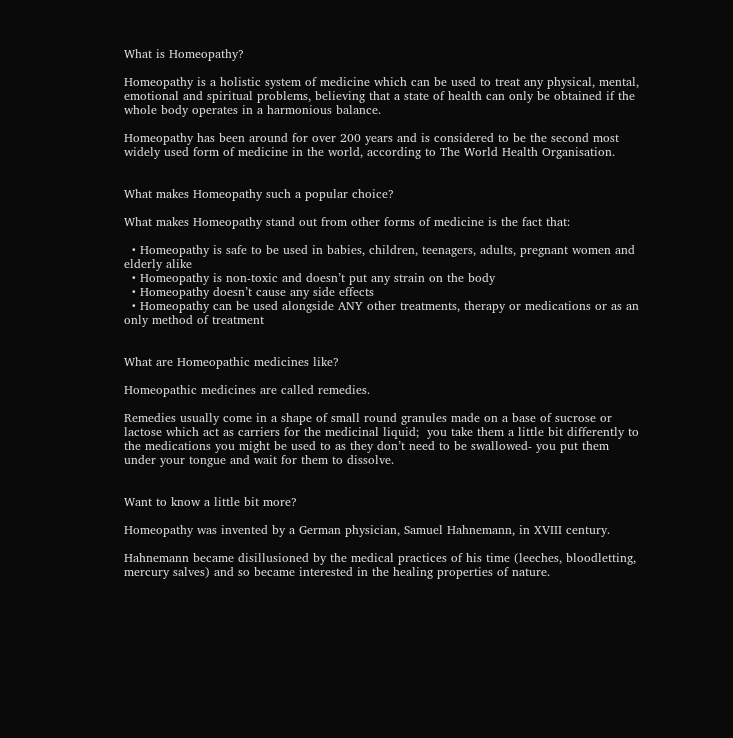What is Homeopathy?

Homeopathy is a holistic system of medicine which can be used to treat any physical, mental, emotional and spiritual problems, believing that a state of health can only be obtained if the whole body operates in a harmonious balance.

Homeopathy has been around for over 200 years and is considered to be the second most widely used form of medicine in the world, according to The World Health Organisation.


What makes Homeopathy such a popular choice?

What makes Homeopathy stand out from other forms of medicine is the fact that:

  • Homeopathy is safe to be used in babies, children, teenagers, adults, pregnant women and elderly alike
  • Homeopathy is non-toxic and doesn’t put any strain on the body
  • Homeopathy doesn’t cause any side effects
  • Homeopathy can be used alongside ANY other treatments, therapy or medications or as an only method of treatment


What are Homeopathic medicines like?

Homeopathic medicines are called remedies.

Remedies usually come in a shape of small round granules made on a base of sucrose or lactose which act as carriers for the medicinal liquid;  you take them a little bit differently to the medications you might be used to as they don’t need to be swallowed- you put them under your tongue and wait for them to dissolve.


Want to know a little bit more?

Homeopathy was invented by a German physician, Samuel Hahnemann, in XVIII century.

Hahnemann became disillusioned by the medical practices of his time (leeches, bloodletting, mercury salves) and so became interested in the healing properties of nature.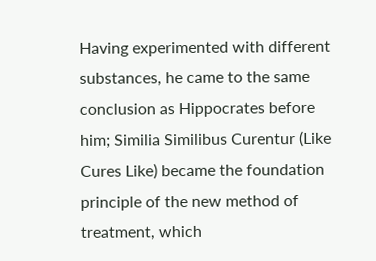Having experimented with different substances, he came to the same conclusion as Hippocrates before him; Similia Similibus Curentur (Like Cures Like) became the foundation principle of the new method of treatment, which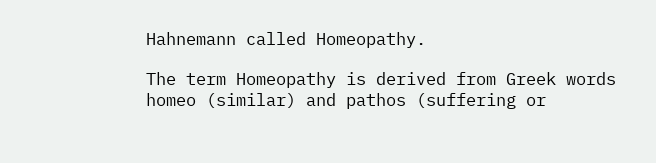Hahnemann called Homeopathy.

The term Homeopathy is derived from Greek words homeo (similar) and pathos (suffering or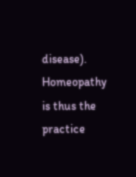disease). Homeopathy is thus the practice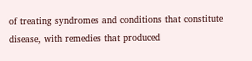of treating syndromes and conditions that constitute disease, with remedies that produced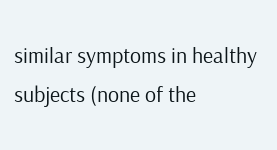similar symptoms in healthy subjects (none of the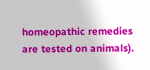homeopathic remedies are tested on animals).